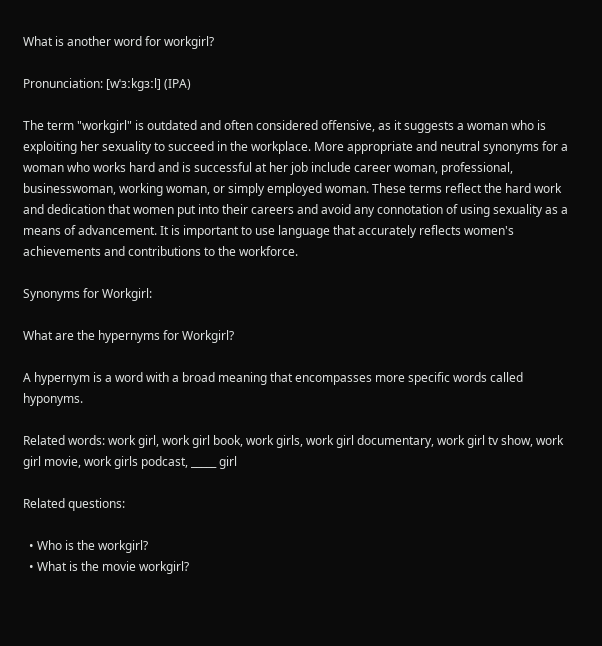What is another word for workgirl?

Pronunciation: [wˈɜːkɡɜːl] (IPA)

The term "workgirl" is outdated and often considered offensive, as it suggests a woman who is exploiting her sexuality to succeed in the workplace. More appropriate and neutral synonyms for a woman who works hard and is successful at her job include career woman, professional, businesswoman, working woman, or simply employed woman. These terms reflect the hard work and dedication that women put into their careers and avoid any connotation of using sexuality as a means of advancement. It is important to use language that accurately reflects women's achievements and contributions to the workforce.

Synonyms for Workgirl:

What are the hypernyms for Workgirl?

A hypernym is a word with a broad meaning that encompasses more specific words called hyponyms.

Related words: work girl, work girl book, work girls, work girl documentary, work girl tv show, work girl movie, work girls podcast, _____ girl

Related questions:

  • Who is the workgirl?
  • What is the movie workgirl?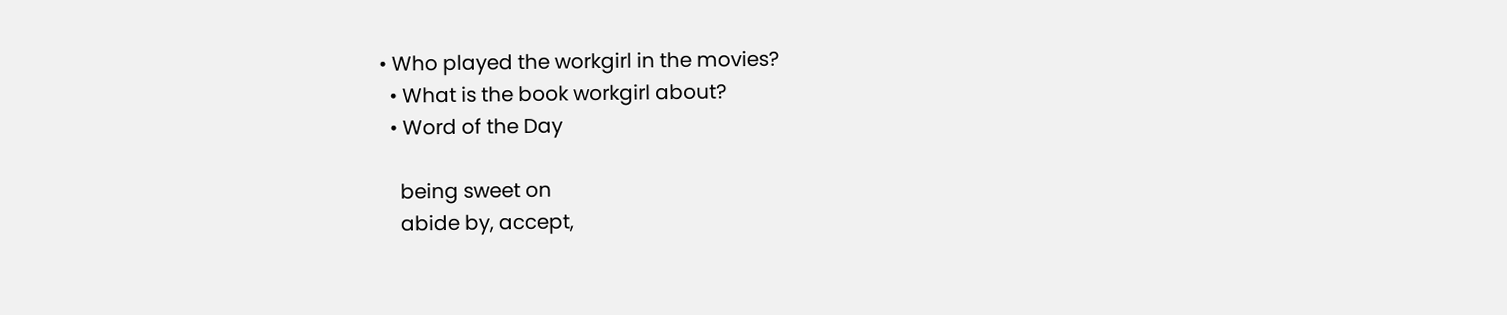• Who played the workgirl in the movies?
  • What is the book workgirl about?
  • Word of the Day

    being sweet on
    abide by, accept,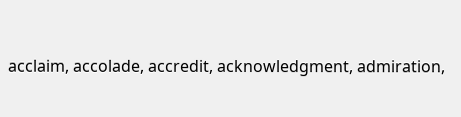acclaim, accolade, accredit, acknowledgment, admiration,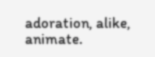adoration, alike, animate.